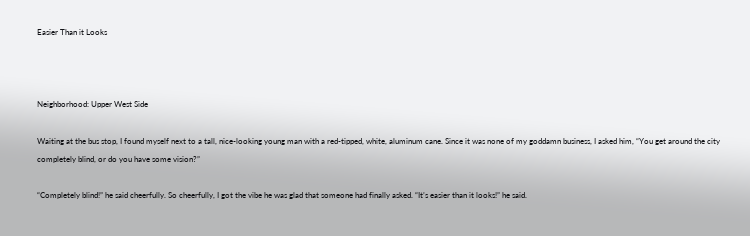Easier Than it Looks



Neighborhood: Upper West Side

Waiting at the bus stop, I found myself next to a tall, nice-looking young man with a red-tipped, white, aluminum cane. Since it was none of my goddamn business, I asked him, “You get around the city completely blind, or do you have some vision?”

“Completely blind!” he said cheerfully. So cheerfully, I got the vibe he was glad that someone had finally asked. “It’s easier than it looks!” he said.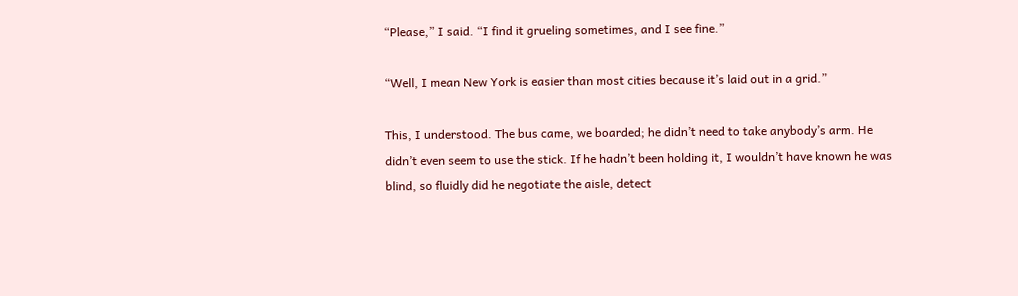“Please,” I said. “I find it grueling sometimes, and I see fine.”

“Well, I mean New York is easier than most cities because it’s laid out in a grid.”

This, I understood. The bus came, we boarded; he didn’t need to take anybody’s arm. He didn’t even seem to use the stick. If he hadn’t been holding it, I wouldn’t have known he was blind, so fluidly did he negotiate the aisle, detect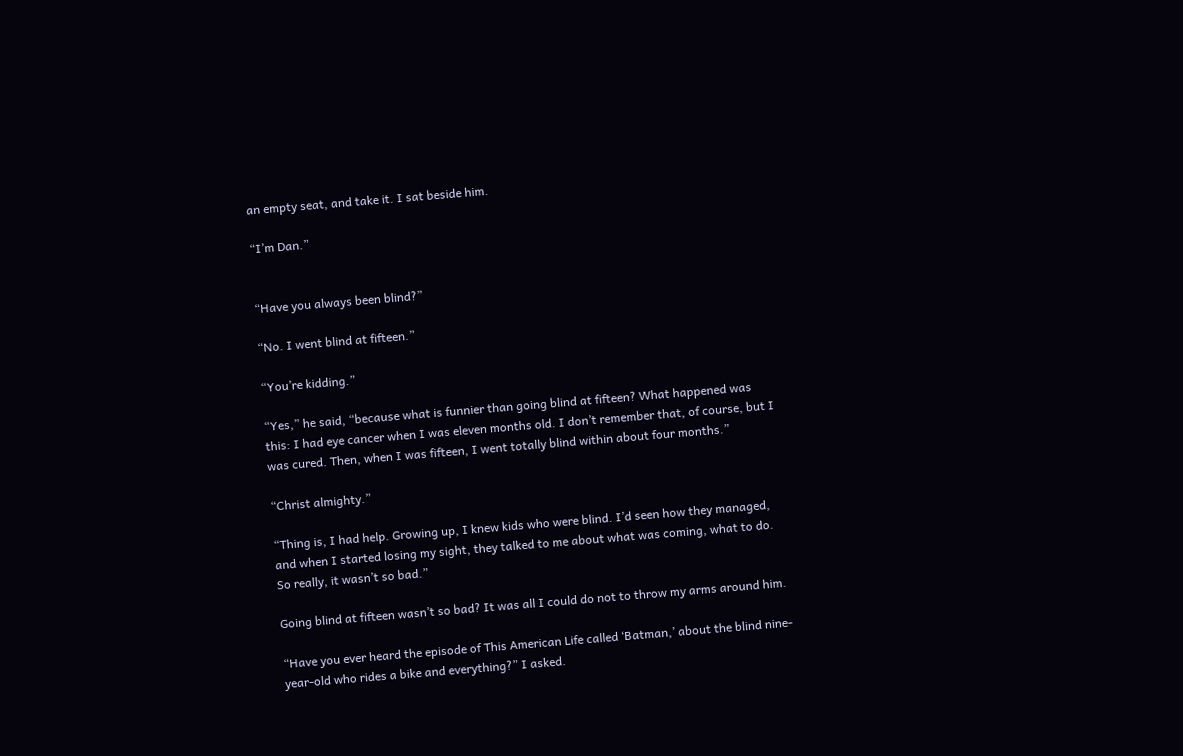an empty seat, and take it. I sat beside him.

“I’m Dan.”


“Have you always been blind?”

“No. I went blind at fifteen.”

“You’re kidding.”

“Yes,” he said, “because what is funnier than going blind at fifteen? What happened was this: I had eye cancer when I was eleven months old. I don’t remember that, of course, but I was cured. Then, when I was fifteen, I went totally blind within about four months.”

“Christ almighty.”

“Thing is, I had help. Growing up, I knew kids who were blind. I’d seen how they managed, and when I started losing my sight, they talked to me about what was coming, what to do. So really, it wasn’t so bad.”

Going blind at fifteen wasn’t so bad? It was all I could do not to throw my arms around him.

“Have you ever heard the episode of This American Life called ‘Batman,’ about the blind nine-year-old who rides a bike and everything?” I asked.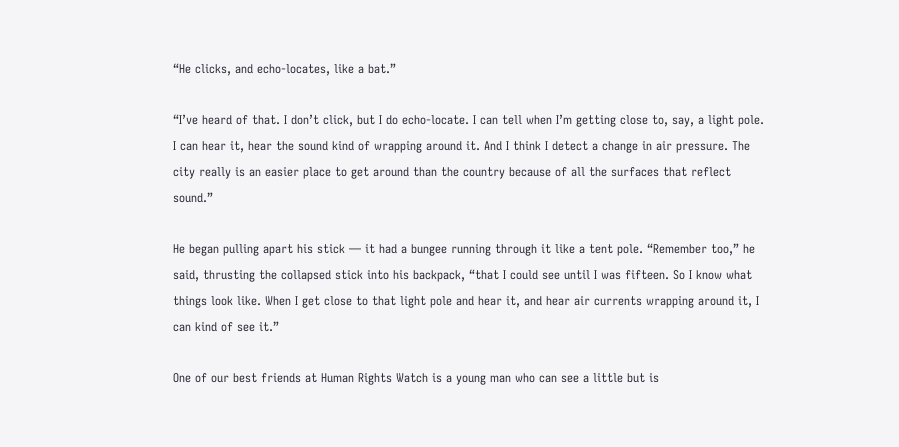“He clicks, and echo-locates, like a bat.”

“I’ve heard of that. I don’t click, but I do echo-locate. I can tell when I’m getting close to, say, a light pole. I can hear it, hear the sound kind of wrapping around it. And I think I detect a change in air pressure. The city really is an easier place to get around than the country because of all the surfaces that reflect sound.”

He began pulling apart his stick — it had a bungee running through it like a tent pole. “Remember too,” he said, thrusting the collapsed stick into his backpack, “that I could see until I was fifteen. So I know what things look like. When I get close to that light pole and hear it, and hear air currents wrapping around it, I can kind of see it.”

One of our best friends at Human Rights Watch is a young man who can see a little but is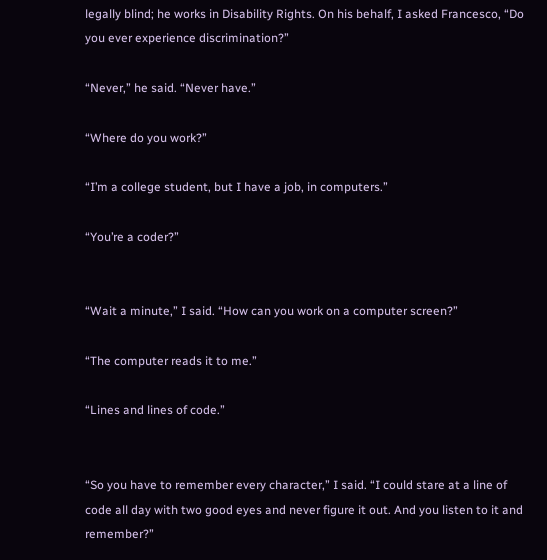legally blind; he works in Disability Rights. On his behalf, I asked Francesco, “Do you ever experience discrimination?”

“Never,” he said. “Never have.”

“Where do you work?”

“I’m a college student, but I have a job, in computers.”

“You’re a coder?”


“Wait a minute,” I said. “How can you work on a computer screen?”

“The computer reads it to me.”

“Lines and lines of code.”


“So you have to remember every character,” I said. “I could stare at a line of code all day with two good eyes and never figure it out. And you listen to it and remember?”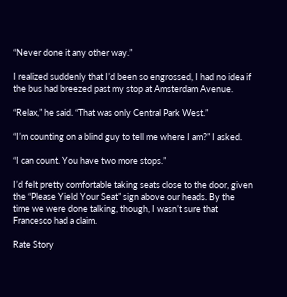“Never done it any other way.”

I realized suddenly that I’d been so engrossed, I had no idea if the bus had breezed past my stop at Amsterdam Avenue.

“Relax,” he said. “That was only Central Park West.”

“I’m counting on a blind guy to tell me where I am?” I asked.

“I can count. You have two more stops.”

I’d felt pretty comfortable taking seats close to the door, given the “Please Yield Your Seat” sign above our heads. By the time we were done talking, though, I wasn’t sure that Francesco had a claim.

Rate Story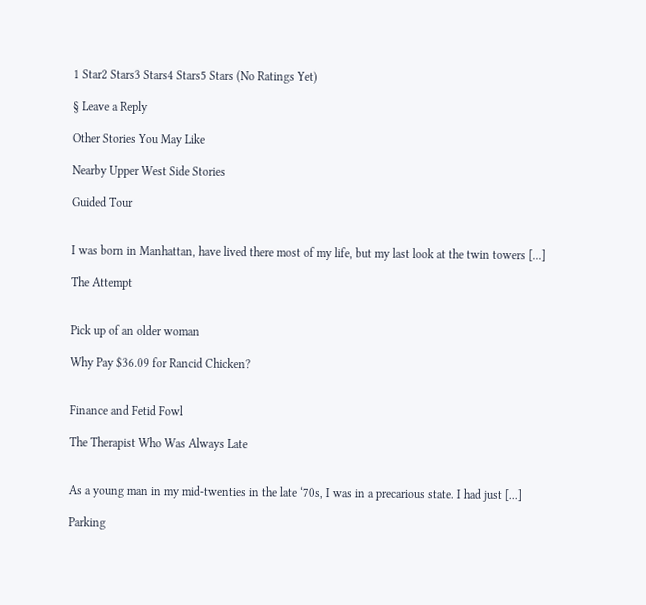1 Star2 Stars3 Stars4 Stars5 Stars (No Ratings Yet)

§ Leave a Reply

Other Stories You May Like

Nearby Upper West Side Stories

Guided Tour


I was born in Manhattan, have lived there most of my life, but my last look at the twin towers [...]

The Attempt


Pick up of an older woman

Why Pay $36.09 for Rancid Chicken?


Finance and Fetid Fowl

The Therapist Who Was Always Late


As a young man in my mid-twenties in the late ‘70s, I was in a precarious state. I had just [...]

Parking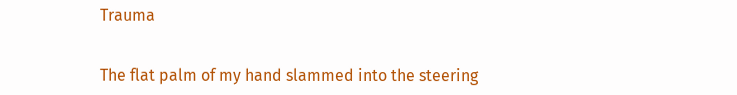Trauma


The flat palm of my hand slammed into the steering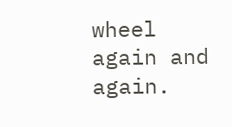wheel again and again.